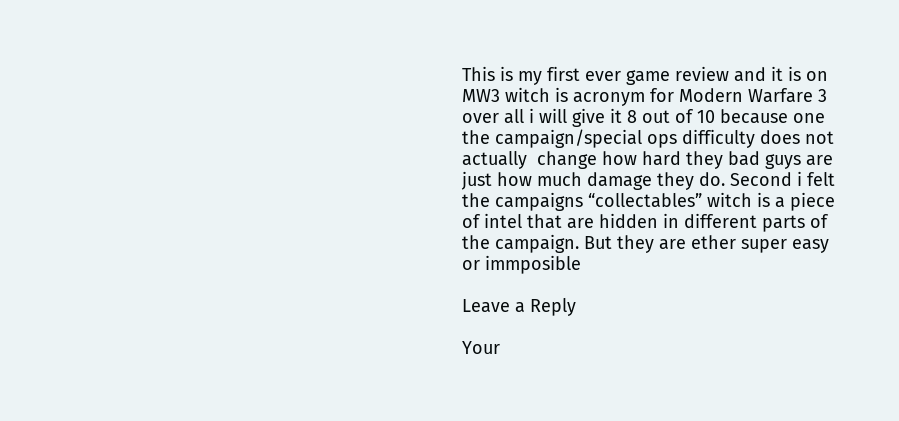This is my first ever game review and it is on MW3 witch is acronym for Modern Warfare 3 over all i will give it 8 out of 10 because one the campaign/special ops difficulty does not actually  change how hard they bad guys are just how much damage they do. Second i felt  the campaigns “collectables” witch is a piece of intel that are hidden in different parts of the campaign. But they are ether super easy or immposible

Leave a Reply

Your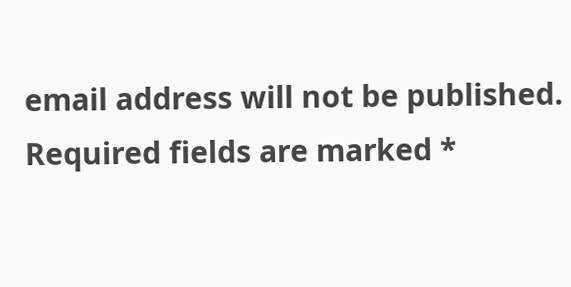email address will not be published. Required fields are marked *